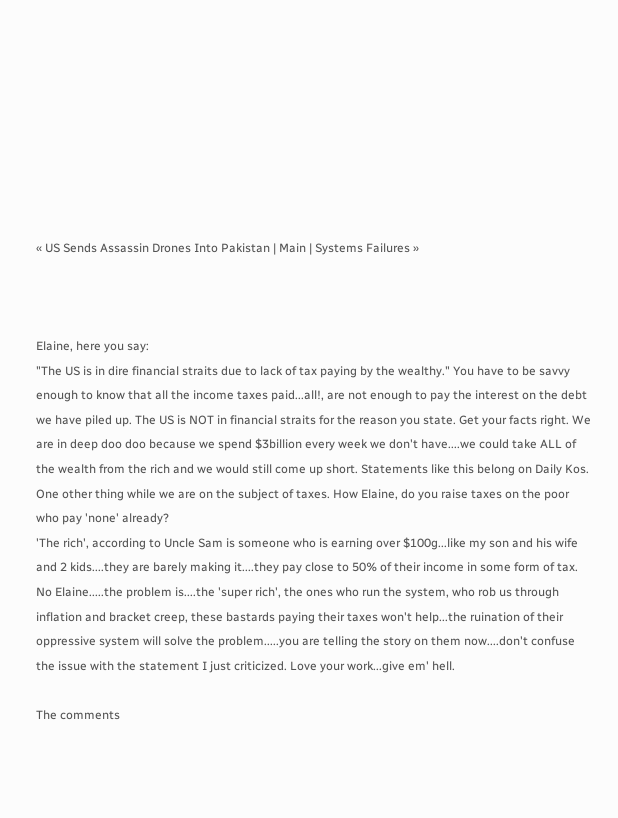« US Sends Assassin Drones Into Pakistan | Main | Systems Failures »



Elaine, here you say:
"The US is in dire financial straits due to lack of tax paying by the wealthy." You have to be savvy enough to know that all the income taxes paid...all!, are not enough to pay the interest on the debt we have piled up. The US is NOT in financial straits for the reason you state. Get your facts right. We are in deep doo doo because we spend $3billion every week we don't have....we could take ALL of the wealth from the rich and we would still come up short. Statements like this belong on Daily Kos. One other thing while we are on the subject of taxes. How Elaine, do you raise taxes on the poor who pay 'none' already?
'The rich', according to Uncle Sam is someone who is earning over $100g...like my son and his wife and 2 kids....they are barely making it....they pay close to 50% of their income in some form of tax. No Elaine.....the problem is....the 'super rich', the ones who run the system, who rob us through inflation and bracket creep, these bastards paying their taxes won't help...the ruination of their oppressive system will solve the problem.....you are telling the story on them now....don't confuse the issue with the statement I just criticized. Love your work...give em' hell.

The comments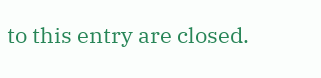to this entry are closed.